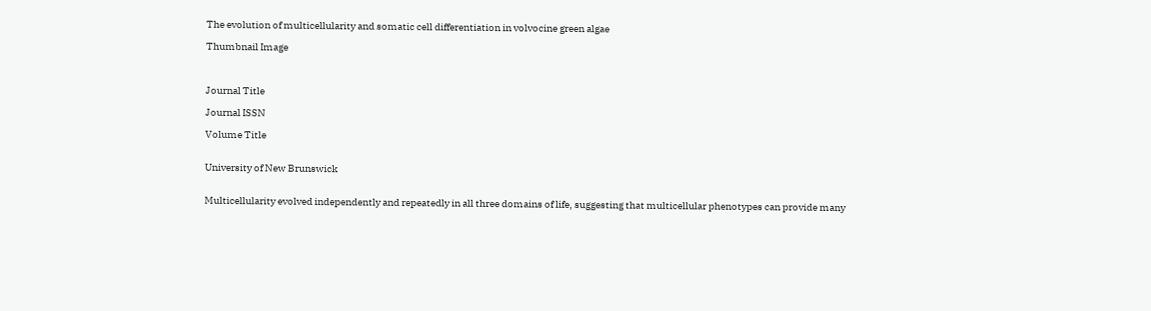The evolution of multicellularity and somatic cell differentiation in volvocine green algae

Thumbnail Image



Journal Title

Journal ISSN

Volume Title


University of New Brunswick


Multicellularity evolved independently and repeatedly in all three domains of life, suggesting that multicellular phenotypes can provide many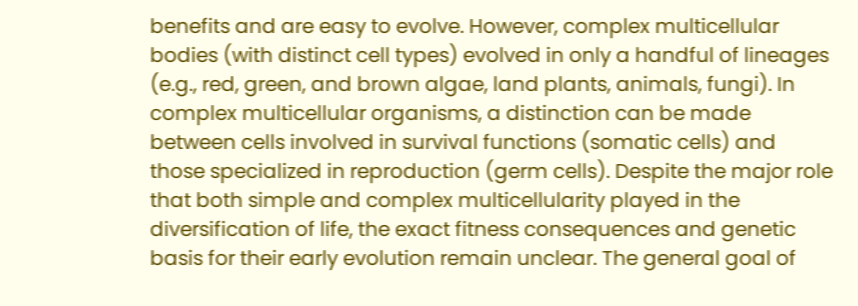benefits and are easy to evolve. However, complex multicellular bodies (with distinct cell types) evolved in only a handful of lineages (e.g., red, green, and brown algae, land plants, animals, fungi). In complex multicellular organisms, a distinction can be made between cells involved in survival functions (somatic cells) and those specialized in reproduction (germ cells). Despite the major role that both simple and complex multicellularity played in the diversification of life, the exact fitness consequences and genetic basis for their early evolution remain unclear. The general goal of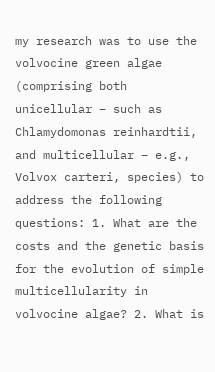my research was to use the volvocine green algae (comprising both unicellular – such as Chlamydomonas reinhardtii, and multicellular – e.g., Volvox carteri, species) to address the following questions: 1. What are the costs and the genetic basis for the evolution of simple multicellularity in volvocine algae? 2. What is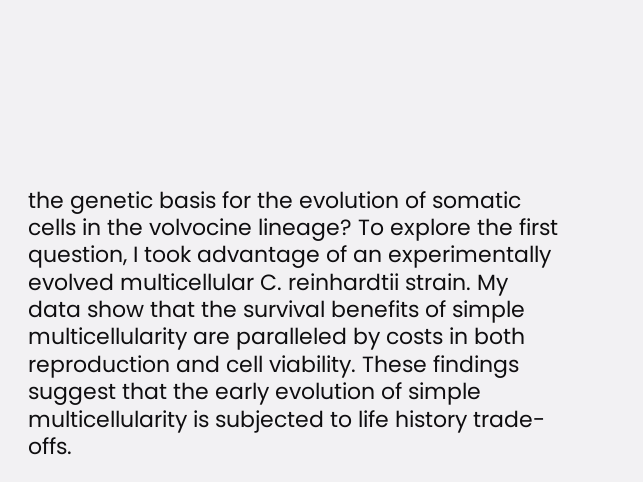the genetic basis for the evolution of somatic cells in the volvocine lineage? To explore the first question, I took advantage of an experimentally evolved multicellular C. reinhardtii strain. My data show that the survival benefits of simple multicellularity are paralleled by costs in both reproduction and cell viability. These findings suggest that the early evolution of simple multicellularity is subjected to life history trade-offs.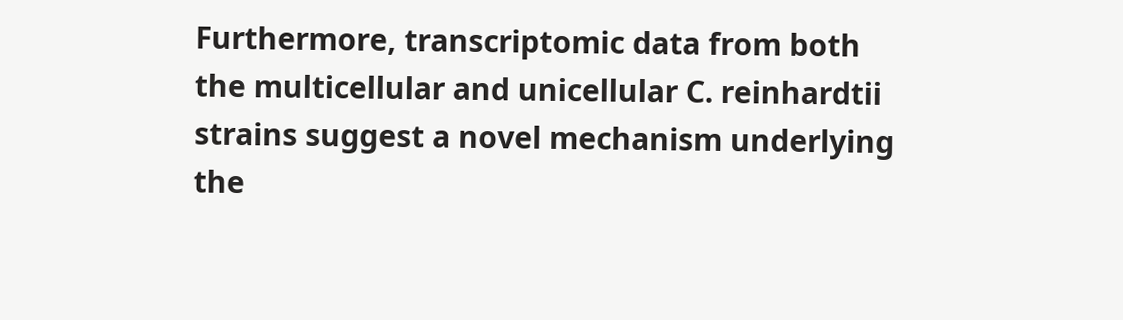Furthermore, transcriptomic data from both the multicellular and unicellular C. reinhardtii strains suggest a novel mechanism underlying the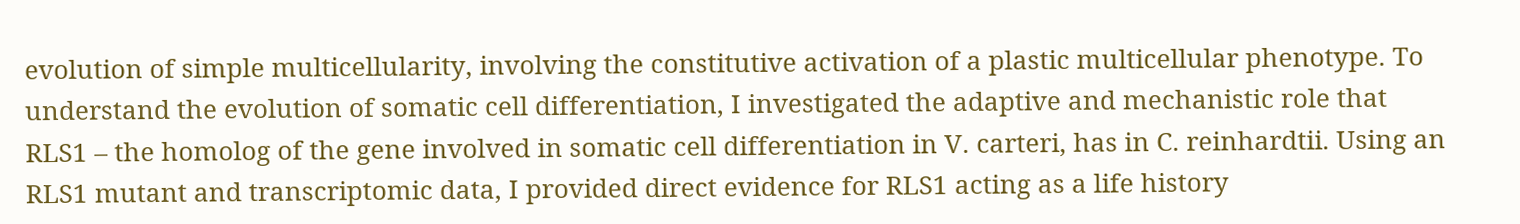evolution of simple multicellularity, involving the constitutive activation of a plastic multicellular phenotype. To understand the evolution of somatic cell differentiation, I investigated the adaptive and mechanistic role that RLS1 – the homolog of the gene involved in somatic cell differentiation in V. carteri, has in C. reinhardtii. Using an RLS1 mutant and transcriptomic data, I provided direct evidence for RLS1 acting as a life history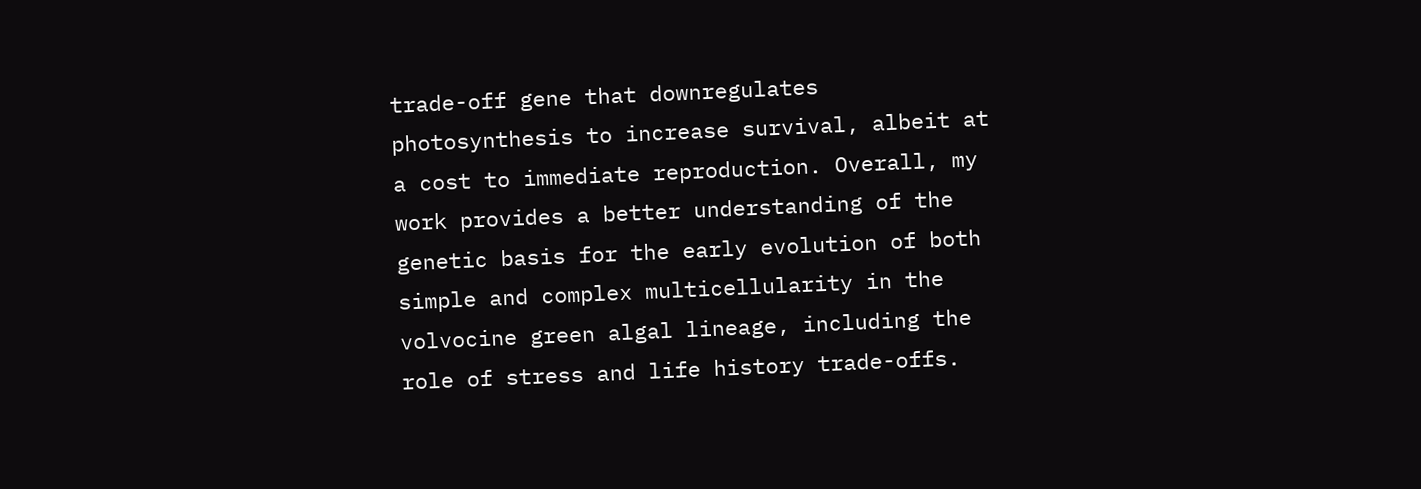trade-off gene that downregulates photosynthesis to increase survival, albeit at a cost to immediate reproduction. Overall, my work provides a better understanding of the genetic basis for the early evolution of both simple and complex multicellularity in the volvocine green algal lineage, including the role of stress and life history trade-offs.